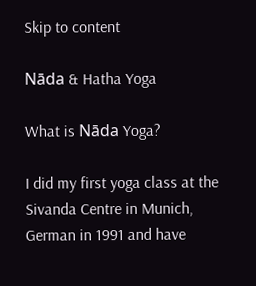Skip to content

Nāda & Hatha Yoga

What is Nāda Yoga?

I did my first yoga class at the Sivanda Centre in Munich, German in 1991 and have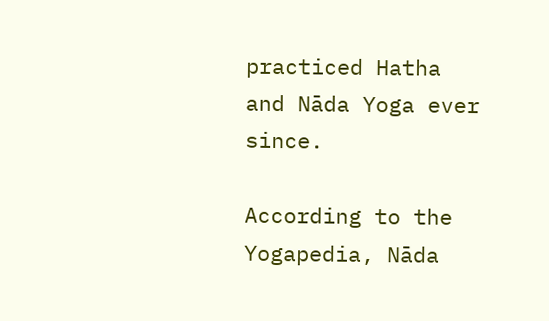practiced Hatha and Nāda Yoga ever since.

According to the Yogapedia, Nāda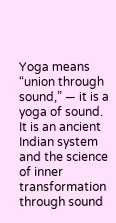Yoga means “union through sound,” — it is a yoga of sound. It is an ancient Indian system and the science of inner transformation through sound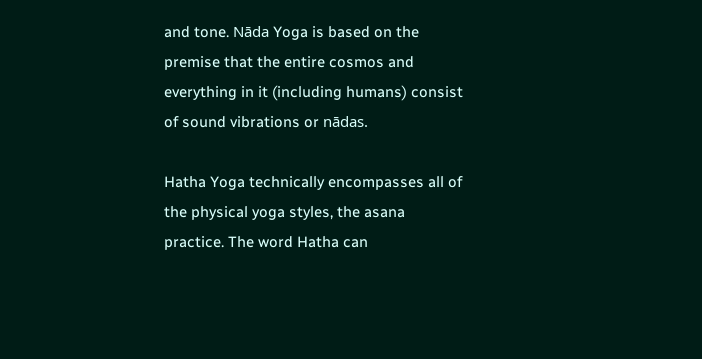and tone. Nāda Yoga is based on the premise that the entire cosmos and everything in it (including humans) consist of sound vibrations or nādas.

Hatha Yoga technically encompasses all of the physical yoga styles, the asana practice. The word Hatha can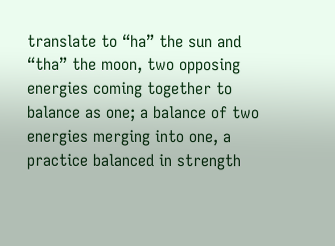translate to “ha” the sun and “tha” the moon, two opposing energies coming together to balance as one; a balance of two energies merging into one, a practice balanced in strength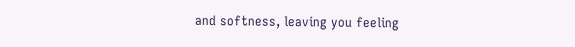and softness, leaving you feeling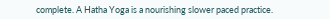complete. A Hatha Yoga is a nourishing slower paced practice.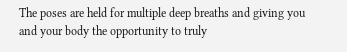The poses are held for multiple deep breaths and giving you and your body the opportunity to truly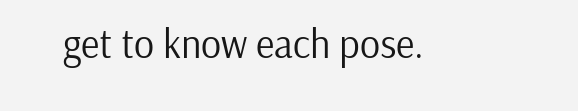get to know each pose.